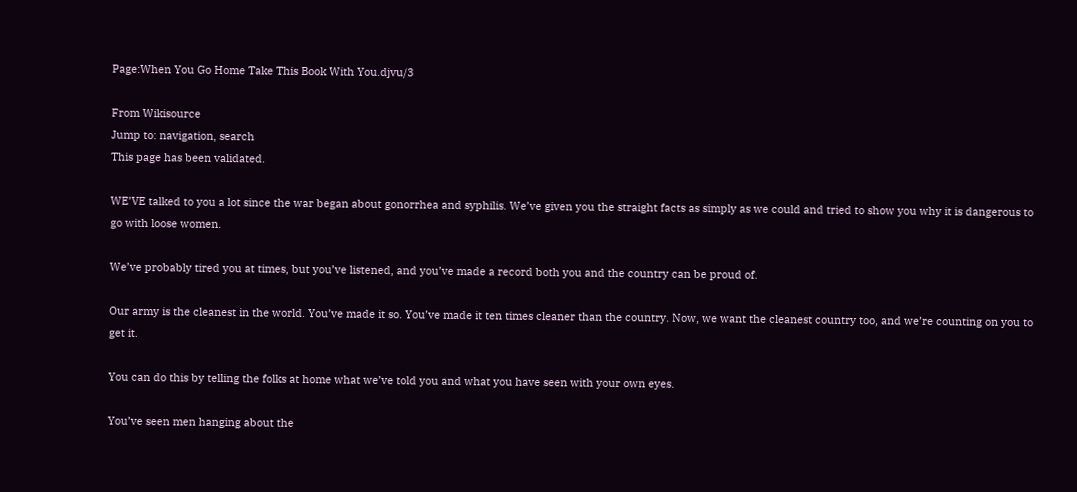Page:When You Go Home Take This Book With You.djvu/3

From Wikisource
Jump to: navigation, search
This page has been validated.

WE’VE talked to you a lot since the war began about gonorrhea and syphilis. We’ve given you the straight facts as simply as we could and tried to show you why it is dangerous to go with loose women.

We’ve probably tired you at times, but you’ve listened, and you’ve made a record both you and the country can be proud of.

Our army is the cleanest in the world. You’ve made it so. You’ve made it ten times cleaner than the country. Now, we want the cleanest country too, and we’re counting on you to get it.

You can do this by telling the folks at home what we’ve told you and what you have seen with your own eyes.

You’ve seen men hanging about the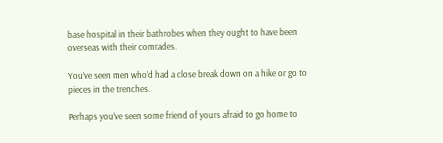base hospital in their bathrobes when they ought to have been overseas with their comrades.

You’ve seen men who’d had a close break down on a hike or go to pieces in the trenches.

Perhaps you’ve seen some friend of yours afraid to go home to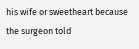his wife or sweetheart because the surgeon told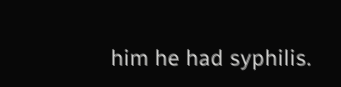him he had syphilis.